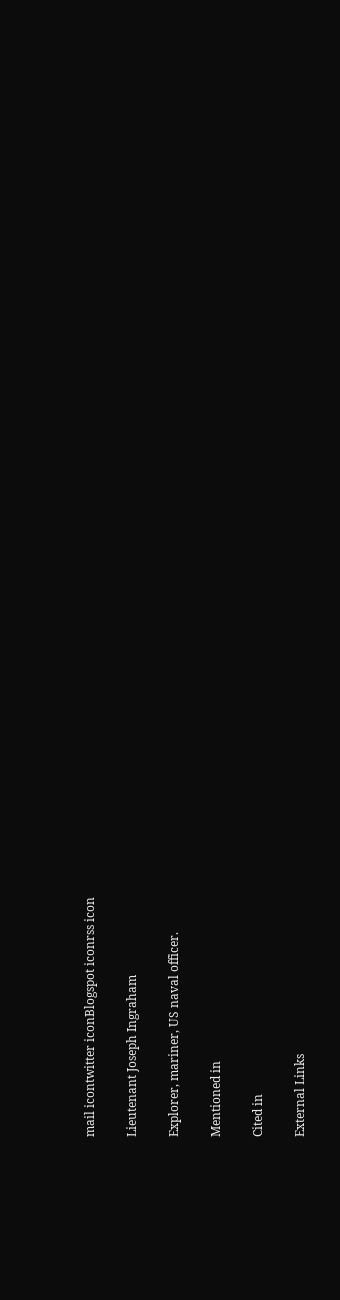mail icontwitter iconBlogspot iconrss icon

Lieutenant Joseph Ingraham

Explorer, mariner, US naval officer.

Mentioned in

Cited in

External Links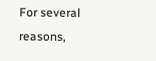For several reasons,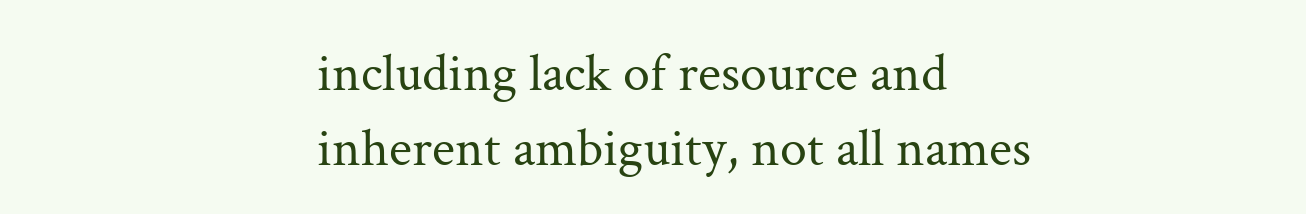including lack of resource and inherent ambiguity, not all names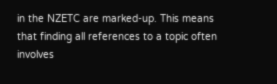in the NZETC are marked-up. This means that finding all references to a topic often involves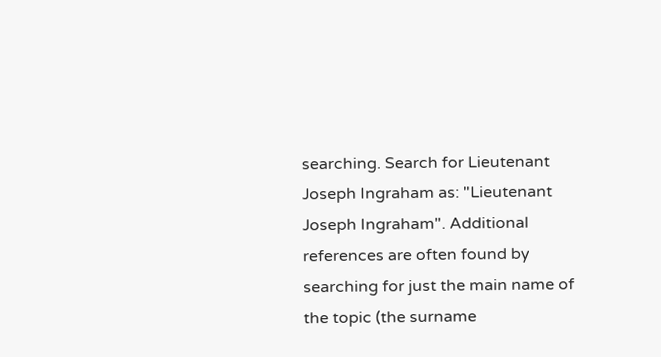searching. Search for Lieutenant Joseph Ingraham as: "Lieutenant Joseph Ingraham". Additional references are often found by searching for just the main name of the topic (the surname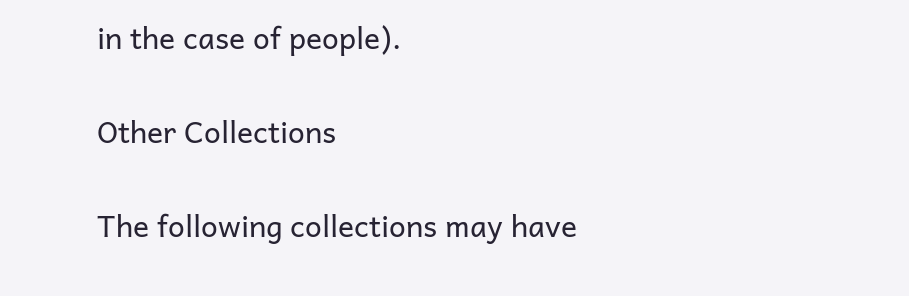in the case of people).

Other Collections

The following collections may have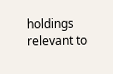holdings relevant to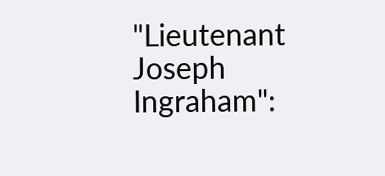"Lieutenant Joseph Ingraham":